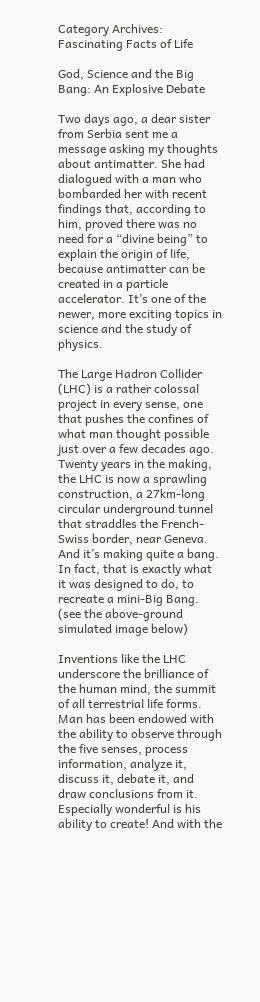Category Archives: Fascinating Facts of Life

God, Science and the Big Bang: An Explosive Debate

Two days ago, a dear sister from Serbia sent me a message asking my thoughts about antimatter. She had dialogued with a man who bombarded her with recent findings that, according to him, proved there was no need for a “divine being” to explain the origin of life, because antimatter can be created in a particle accelerator. It’s one of the newer, more exciting topics in science and the study of physics.

The Large Hadron Collider (LHC) is a rather colossal project in every sense, one that pushes the confines of what man thought possible just over a few decades ago. Twenty years in the making, the LHC is now a sprawling construction, a 27km-long circular underground tunnel that straddles the French-Swiss border, near Geneva. And it’s making quite a bang. In fact, that is exactly what it was designed to do, to recreate a mini-Big Bang. (see the above-ground simulated image below)

Inventions like the LHC underscore the brilliance of the human mind, the summit of all terrestrial life forms. Man has been endowed with the ability to observe through the five senses, process information, analyze it, discuss it, debate it, and draw conclusions from it. Especially wonderful is his ability to create! And with the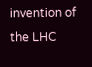invention of the LHC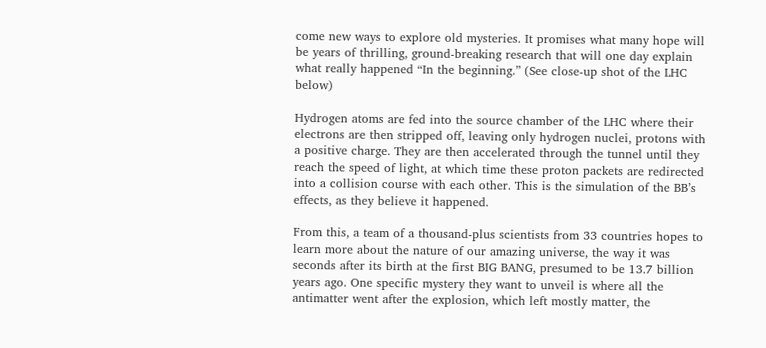come new ways to explore old mysteries. It promises what many hope will be years of thrilling, ground-breaking research that will one day explain what really happened “In the beginning.” (See close-up shot of the LHC below)

Hydrogen atoms are fed into the source chamber of the LHC where their electrons are then stripped off, leaving only hydrogen nuclei, protons with a positive charge. They are then accelerated through the tunnel until they reach the speed of light, at which time these proton packets are redirected into a collision course with each other. This is the simulation of the BB’s effects, as they believe it happened.

From this, a team of a thousand-plus scientists from 33 countries hopes to learn more about the nature of our amazing universe, the way it was seconds after its birth at the first BIG BANG, presumed to be 13.7 billion years ago. One specific mystery they want to unveil is where all the antimatter went after the explosion, which left mostly matter, the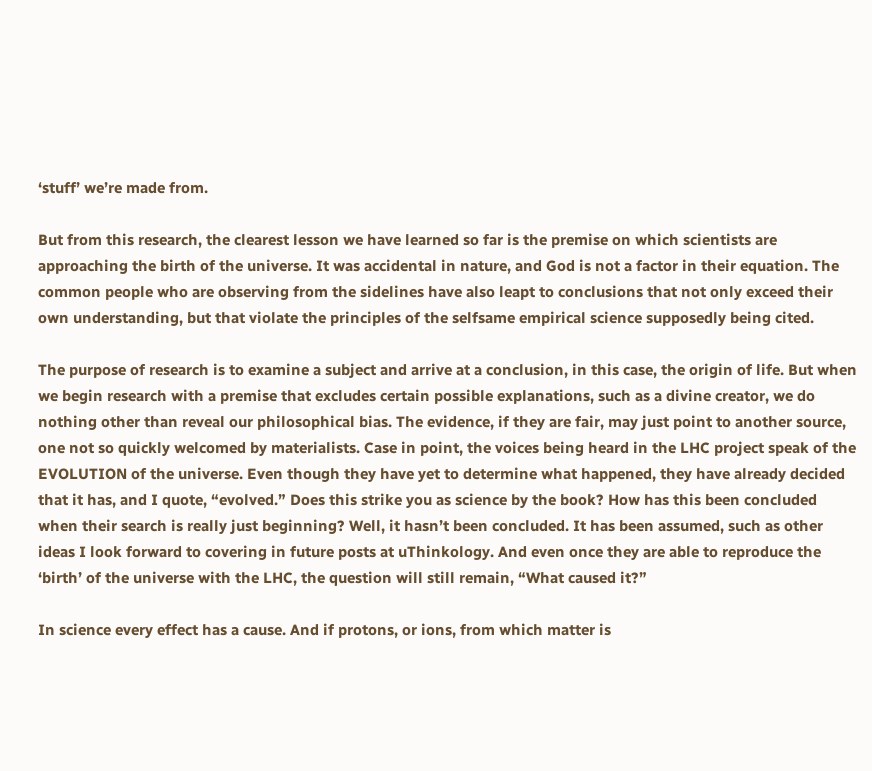‘stuff’ we’re made from.

But from this research, the clearest lesson we have learned so far is the premise on which scientists are approaching the birth of the universe. It was accidental in nature, and God is not a factor in their equation. The common people who are observing from the sidelines have also leapt to conclusions that not only exceed their own understanding, but that violate the principles of the selfsame empirical science supposedly being cited.

The purpose of research is to examine a subject and arrive at a conclusion, in this case, the origin of life. But when we begin research with a premise that excludes certain possible explanations, such as a divine creator, we do nothing other than reveal our philosophical bias. The evidence, if they are fair, may just point to another source, one not so quickly welcomed by materialists. Case in point, the voices being heard in the LHC project speak of the EVOLUTION of the universe. Even though they have yet to determine what happened, they have already decided that it has, and I quote, “evolved.” Does this strike you as science by the book? How has this been concluded when their search is really just beginning? Well, it hasn’t been concluded. It has been assumed, such as other ideas I look forward to covering in future posts at uThinkology. And even once they are able to reproduce the ‘birth’ of the universe with the LHC, the question will still remain, “What caused it?”

In science every effect has a cause. And if protons, or ions, from which matter is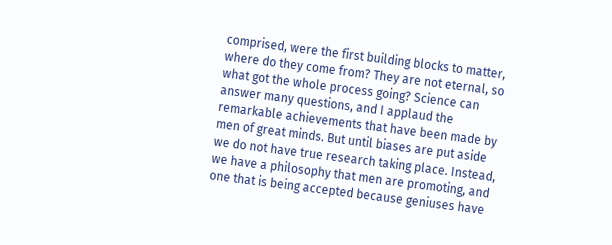comprised, were the first building blocks to matter, where do they come from? They are not eternal, so what got the whole process going? Science can answer many questions, and I applaud the remarkable achievements that have been made by men of great minds. But until biases are put aside we do not have true research taking place. Instead, we have a philosophy that men are promoting, and one that is being accepted because geniuses have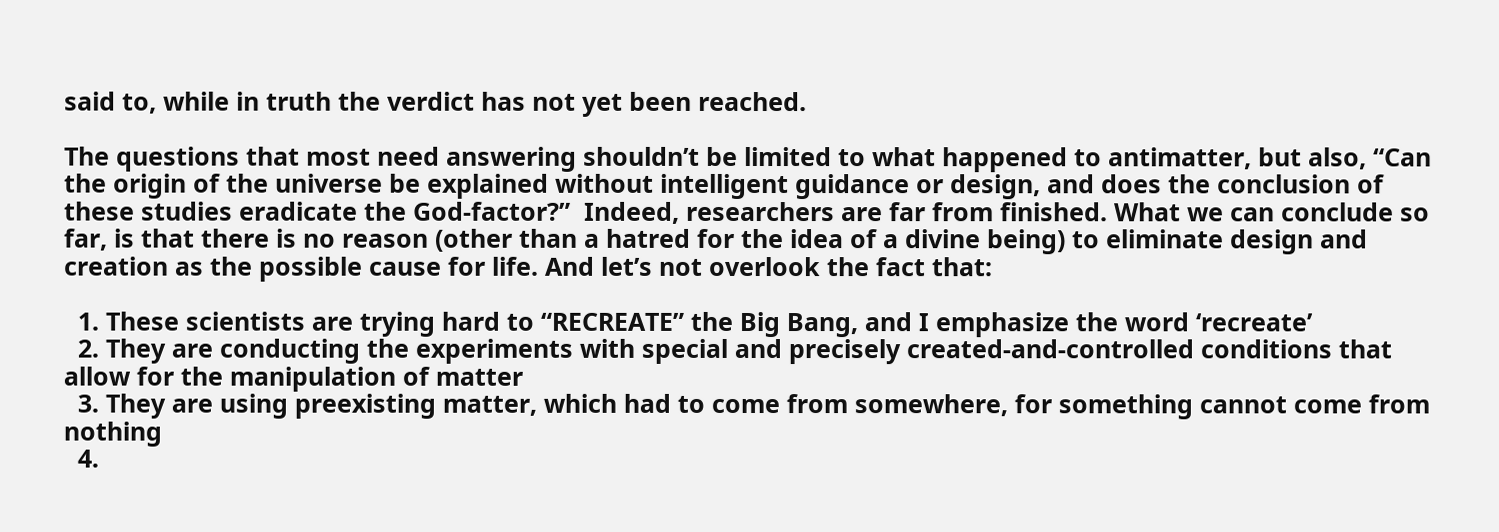said to, while in truth the verdict has not yet been reached.

The questions that most need answering shouldn’t be limited to what happened to antimatter, but also, “Can the origin of the universe be explained without intelligent guidance or design, and does the conclusion of these studies eradicate the God-factor?”  Indeed, researchers are far from finished. What we can conclude so far, is that there is no reason (other than a hatred for the idea of a divine being) to eliminate design and creation as the possible cause for life. And let’s not overlook the fact that:

  1. These scientists are trying hard to “RECREATE” the Big Bang, and I emphasize the word ‘recreate’
  2. They are conducting the experiments with special and precisely created-and-controlled conditions that allow for the manipulation of matter
  3. They are using preexisting matter, which had to come from somewhere, for something cannot come from nothing
  4.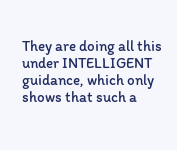They are doing all this under INTELLIGENT guidance, which only shows that such a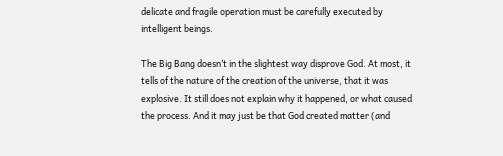delicate and fragile operation must be carefully executed by intelligent beings.

The Big Bang doesn’t in the slightest way disprove God. At most, it tells of the nature of the creation of the universe, that it was explosive. It still does not explain why it happened, or what caused the process. And it may just be that God created matter (and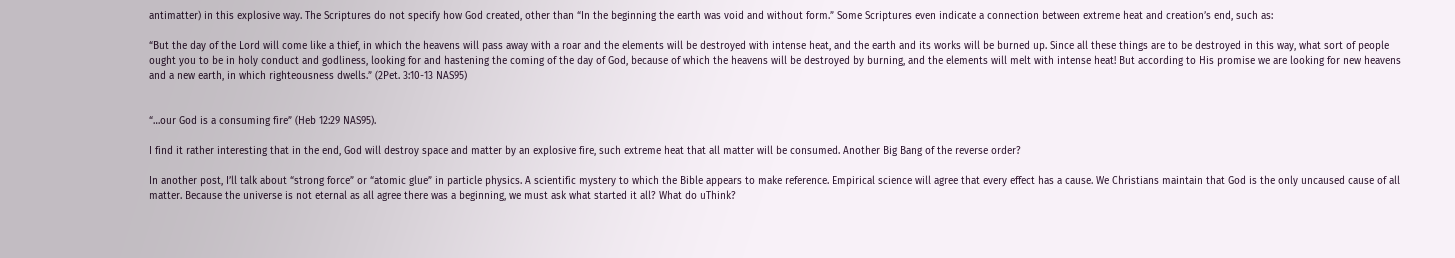antimatter) in this explosive way. The Scriptures do not specify how God created, other than “In the beginning the earth was void and without form.” Some Scriptures even indicate a connection between extreme heat and creation’s end, such as:

“But the day of the Lord will come like a thief, in which the heavens will pass away with a roar and the elements will be destroyed with intense heat, and the earth and its works will be burned up. Since all these things are to be destroyed in this way, what sort of people ought you to be in holy conduct and godliness, looking for and hastening the coming of the day of God, because of which the heavens will be destroyed by burning, and the elements will melt with intense heat! But according to His promise we are looking for new heavens and a new earth, in which righteousness dwells.” (2Pet. 3:10-13 NAS95)


“…our God is a consuming fire” (Heb 12:29 NAS95).

I find it rather interesting that in the end, God will destroy space and matter by an explosive fire, such extreme heat that all matter will be consumed. Another Big Bang of the reverse order?

In another post, I’ll talk about “strong force” or “atomic glue” in particle physics. A scientific mystery to which the Bible appears to make reference. Empirical science will agree that every effect has a cause. We Christians maintain that God is the only uncaused cause of all matter. Because the universe is not eternal as all agree there was a beginning, we must ask what started it all? What do uThink?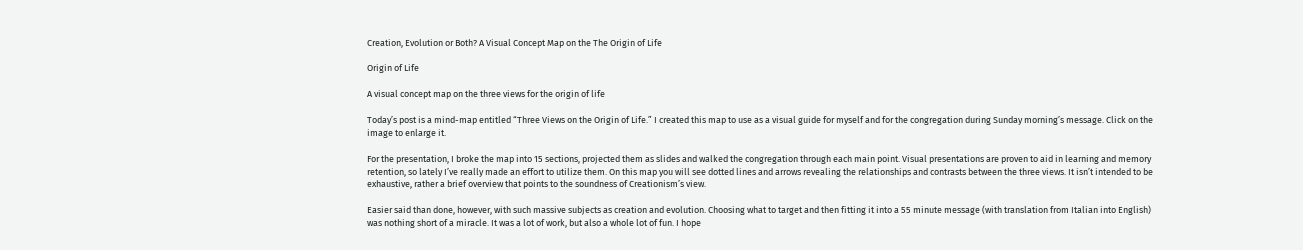Creation, Evolution or Both? A Visual Concept Map on the The Origin of Life

Origin of Life

A visual concept map on the three views for the origin of life

Today’s post is a mind-map entitled “Three Views on the Origin of Life.” I created this map to use as a visual guide for myself and for the congregation during Sunday morning’s message. Click on the image to enlarge it.

For the presentation, I broke the map into 15 sections, projected them as slides and walked the congregation through each main point. Visual presentations are proven to aid in learning and memory retention, so lately I’ve really made an effort to utilize them. On this map you will see dotted lines and arrows revealing the relationships and contrasts between the three views. It isn’t intended to be exhaustive, rather a brief overview that points to the soundness of Creationism’s view.

Easier said than done, however, with such massive subjects as creation and evolution. Choosing what to target and then fitting it into a 55 minute message (with translation from Italian into English) was nothing short of a miracle. It was a lot of work, but also a whole lot of fun. I hope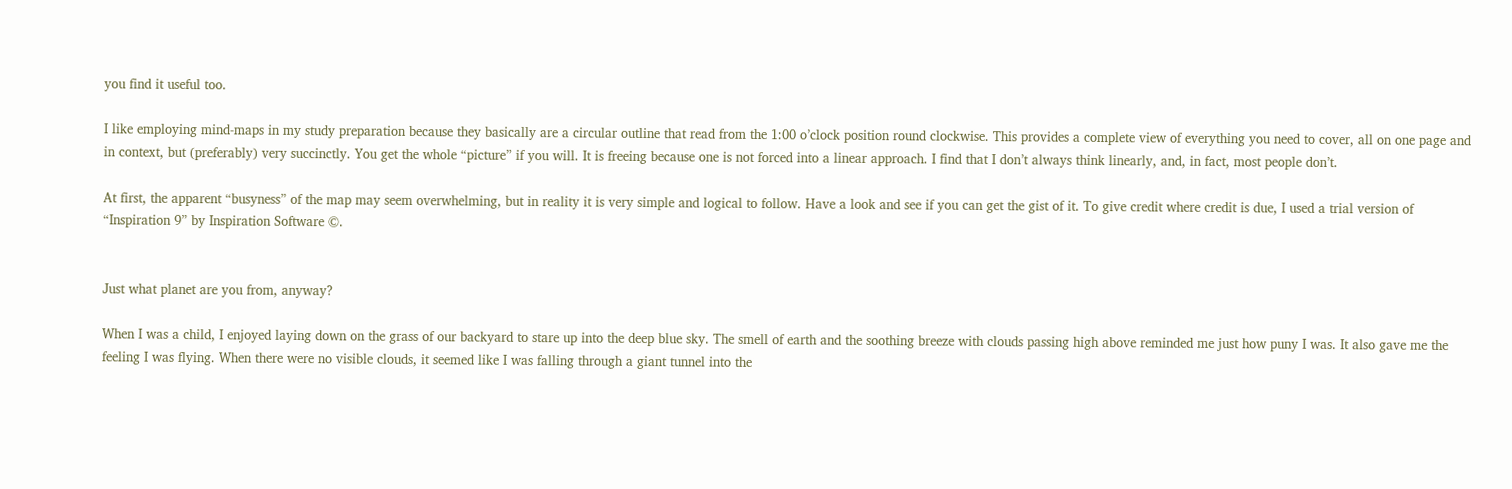you find it useful too.

I like employing mind-maps in my study preparation because they basically are a circular outline that read from the 1:00 o’clock position round clockwise. This provides a complete view of everything you need to cover, all on one page and in context, but (preferably) very succinctly. You get the whole “picture” if you will. It is freeing because one is not forced into a linear approach. I find that I don’t always think linearly, and, in fact, most people don’t.

At first, the apparent “busyness” of the map may seem overwhelming, but in reality it is very simple and logical to follow. Have a look and see if you can get the gist of it. To give credit where credit is due, I used a trial version of “Inspiration 9” by Inspiration Software ©.


Just what planet are you from, anyway?

When I was a child, I enjoyed laying down on the grass of our backyard to stare up into the deep blue sky. The smell of earth and the soothing breeze with clouds passing high above reminded me just how puny I was. It also gave me the feeling I was flying. When there were no visible clouds, it seemed like I was falling through a giant tunnel into the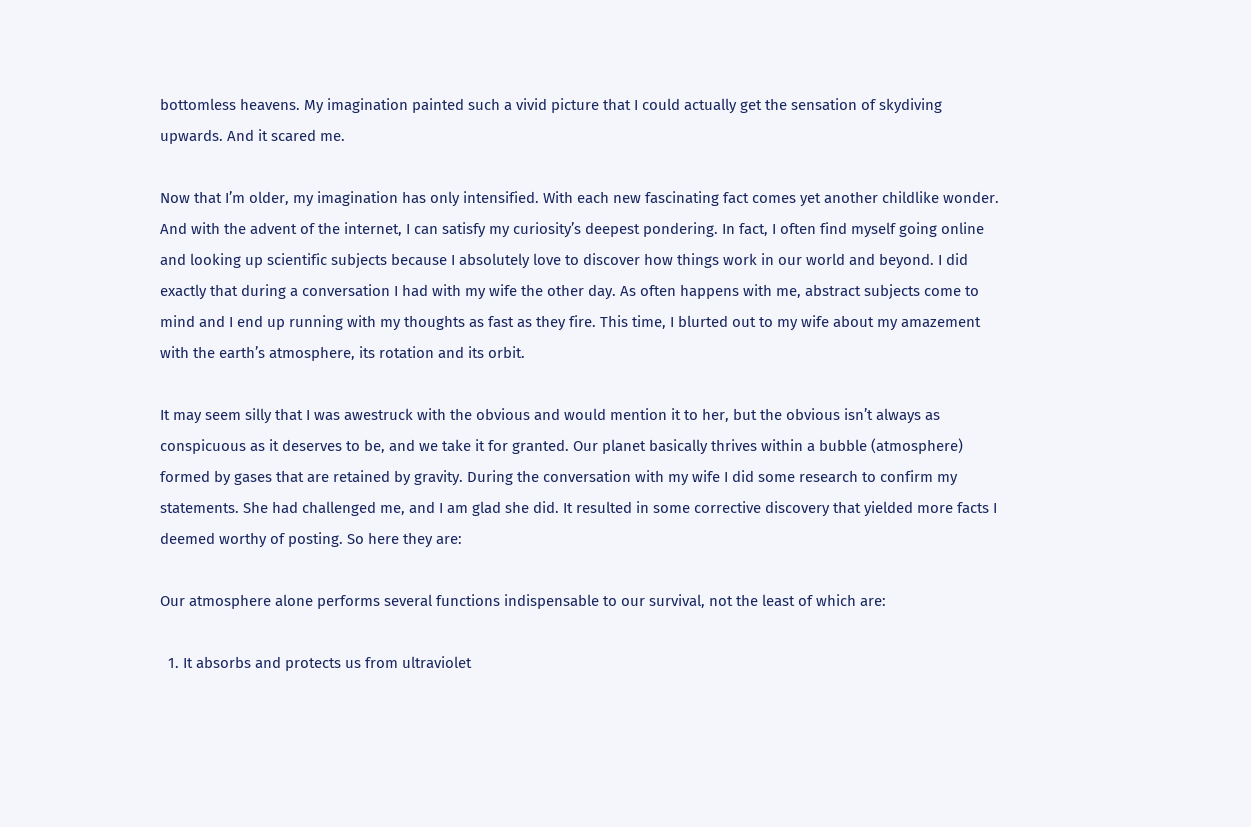bottomless heavens. My imagination painted such a vivid picture that I could actually get the sensation of skydiving upwards. And it scared me.

Now that I’m older, my imagination has only intensified. With each new fascinating fact comes yet another childlike wonder. And with the advent of the internet, I can satisfy my curiosity’s deepest pondering. In fact, I often find myself going online and looking up scientific subjects because I absolutely love to discover how things work in our world and beyond. I did exactly that during a conversation I had with my wife the other day. As often happens with me, abstract subjects come to mind and I end up running with my thoughts as fast as they fire. This time, I blurted out to my wife about my amazement with the earth’s atmosphere, its rotation and its orbit.

It may seem silly that I was awestruck with the obvious and would mention it to her, but the obvious isn’t always as conspicuous as it deserves to be, and we take it for granted. Our planet basically thrives within a bubble (atmosphere) formed by gases that are retained by gravity. During the conversation with my wife I did some research to confirm my statements. She had challenged me, and I am glad she did. It resulted in some corrective discovery that yielded more facts I deemed worthy of posting. So here they are:

Our atmosphere alone performs several functions indispensable to our survival, not the least of which are:

  1. It absorbs and protects us from ultraviolet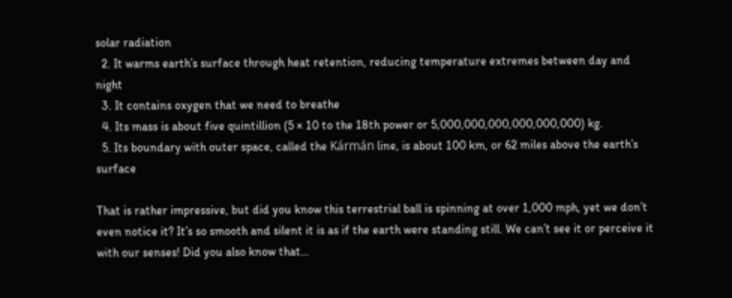solar radiation
  2. It warms earth’s surface through heat retention, reducing temperature extremes between day and night
  3. It contains oxygen that we need to breathe
  4. Its mass is about five quintillion (5 × 10 to the 18th power or 5,000,000,000,000,000,000) kg.
  5. Its boundary with outer space, called the Kármán line, is about 100 km, or 62 miles above the earth’s surface

That is rather impressive, but did you know this terrestrial ball is spinning at over 1,000 mph, yet we don’t even notice it? It’s so smooth and silent it is as if the earth were standing still. We can’t see it or perceive it with our senses! Did you also know that…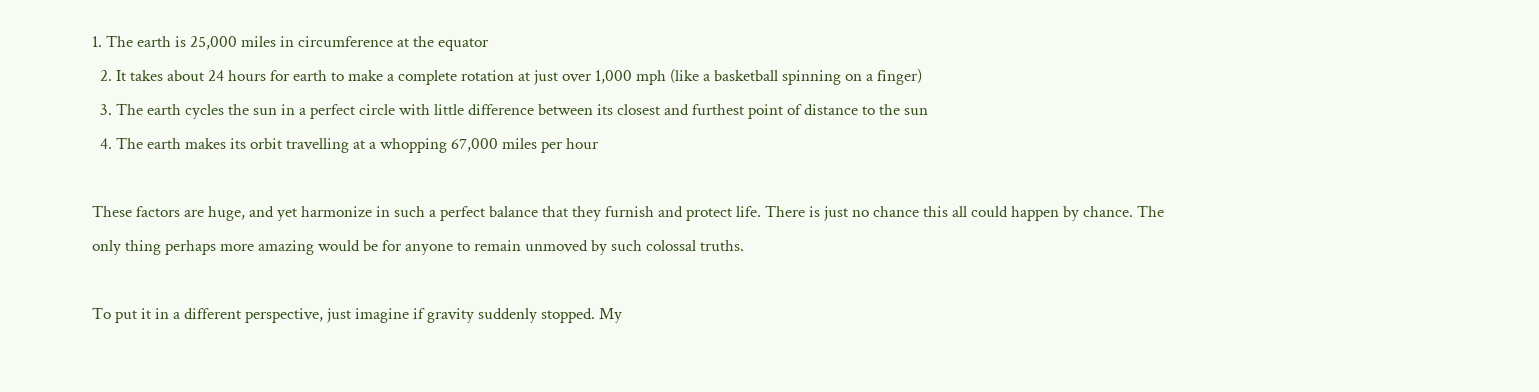1. The earth is 25,000 miles in circumference at the equator
  2. It takes about 24 hours for earth to make a complete rotation at just over 1,000 mph (like a basketball spinning on a finger)
  3. The earth cycles the sun in a perfect circle with little difference between its closest and furthest point of distance to the sun
  4. The earth makes its orbit travelling at a whopping 67,000 miles per hour

These factors are huge, and yet harmonize in such a perfect balance that they furnish and protect life. There is just no chance this all could happen by chance. The only thing perhaps more amazing would be for anyone to remain unmoved by such colossal truths.

To put it in a different perspective, just imagine if gravity suddenly stopped. My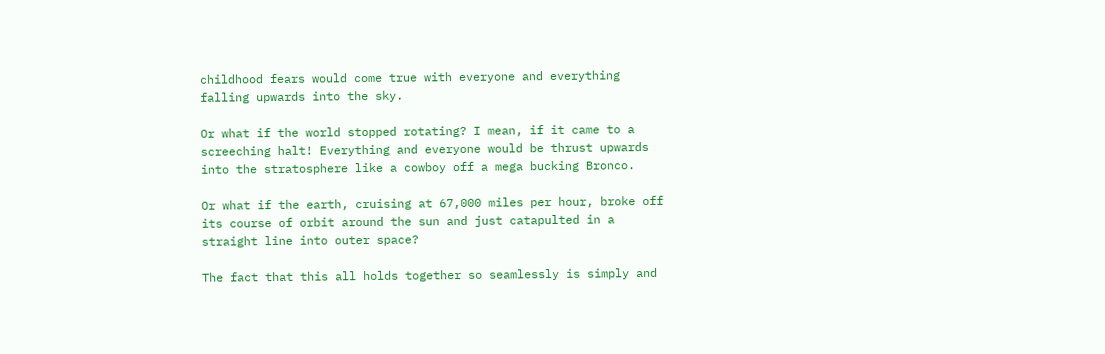childhood fears would come true with everyone and everything falling upwards into the sky.

Or what if the world stopped rotating? I mean, if it came to a screeching halt! Everything and everyone would be thrust upwards into the stratosphere like a cowboy off a mega bucking Bronco.

Or what if the earth, cruising at 67,000 miles per hour, broke off its course of orbit around the sun and just catapulted in a straight line into outer space?

The fact that this all holds together so seamlessly is simply and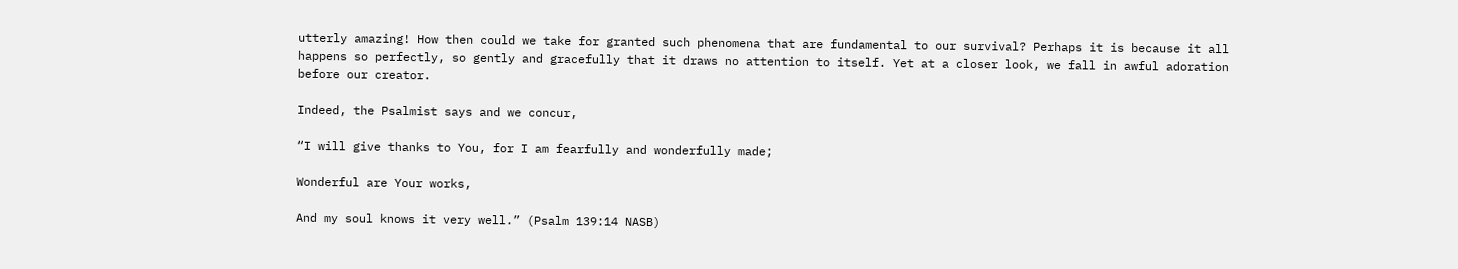utterly amazing! How then could we take for granted such phenomena that are fundamental to our survival? Perhaps it is because it all happens so perfectly, so gently and gracefully that it draws no attention to itself. Yet at a closer look, we fall in awful adoration before our creator.

Indeed, the Psalmist says and we concur,

“I will give thanks to You, for I am fearfully and wonderfully made;

Wonderful are Your works,

And my soul knows it very well.” (Psalm 139:14 NASB)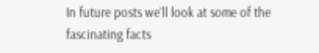In future posts we’ll look at some of the fascinating facts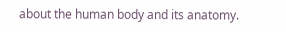about the human body and its anatomy.